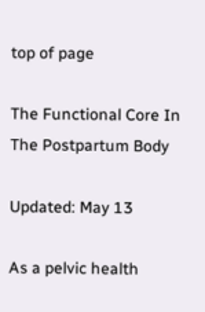top of page

The Functional Core In The Postpartum Body

Updated: May 13

As a pelvic health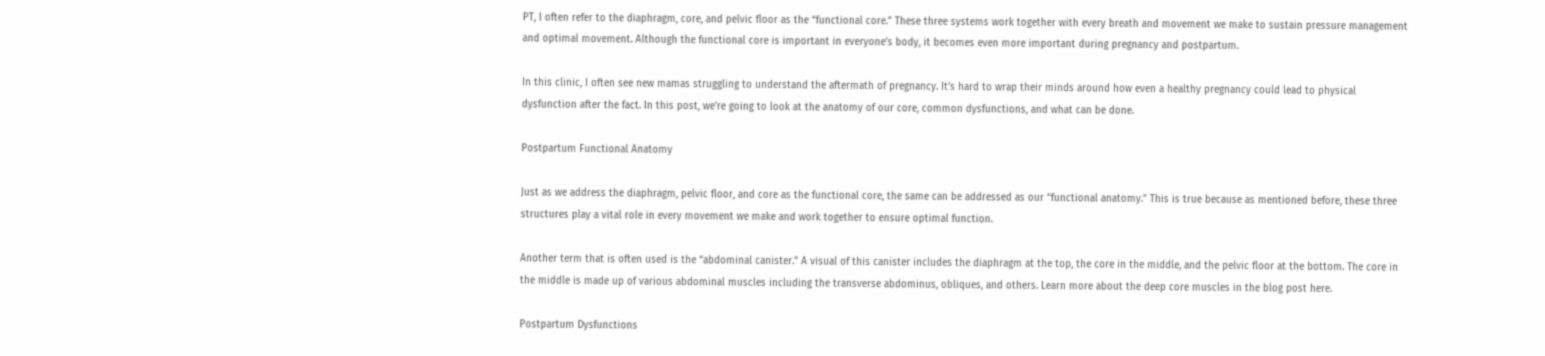PT, I often refer to the diaphragm, core, and pelvic floor as the “functional core.” These three systems work together with every breath and movement we make to sustain pressure management and optimal movement. Although the functional core is important in everyone’s body, it becomes even more important during pregnancy and postpartum.

In this clinic, I often see new mamas struggling to understand the aftermath of pregnancy. It’s hard to wrap their minds around how even a healthy pregnancy could lead to physical dysfunction after the fact. In this post, we’re going to look at the anatomy of our core, common dysfunctions, and what can be done.

Postpartum Functional Anatomy

Just as we address the diaphragm, pelvic floor, and core as the functional core, the same can be addressed as our “functional anatomy.” This is true because as mentioned before, these three structures play a vital role in every movement we make and work together to ensure optimal function.

Another term that is often used is the “abdominal canister.” A visual of this canister includes the diaphragm at the top, the core in the middle, and the pelvic floor at the bottom. The core in the middle is made up of various abdominal muscles including the transverse abdominus, obliques, and others. Learn more about the deep core muscles in the blog post here.

Postpartum Dysfunctions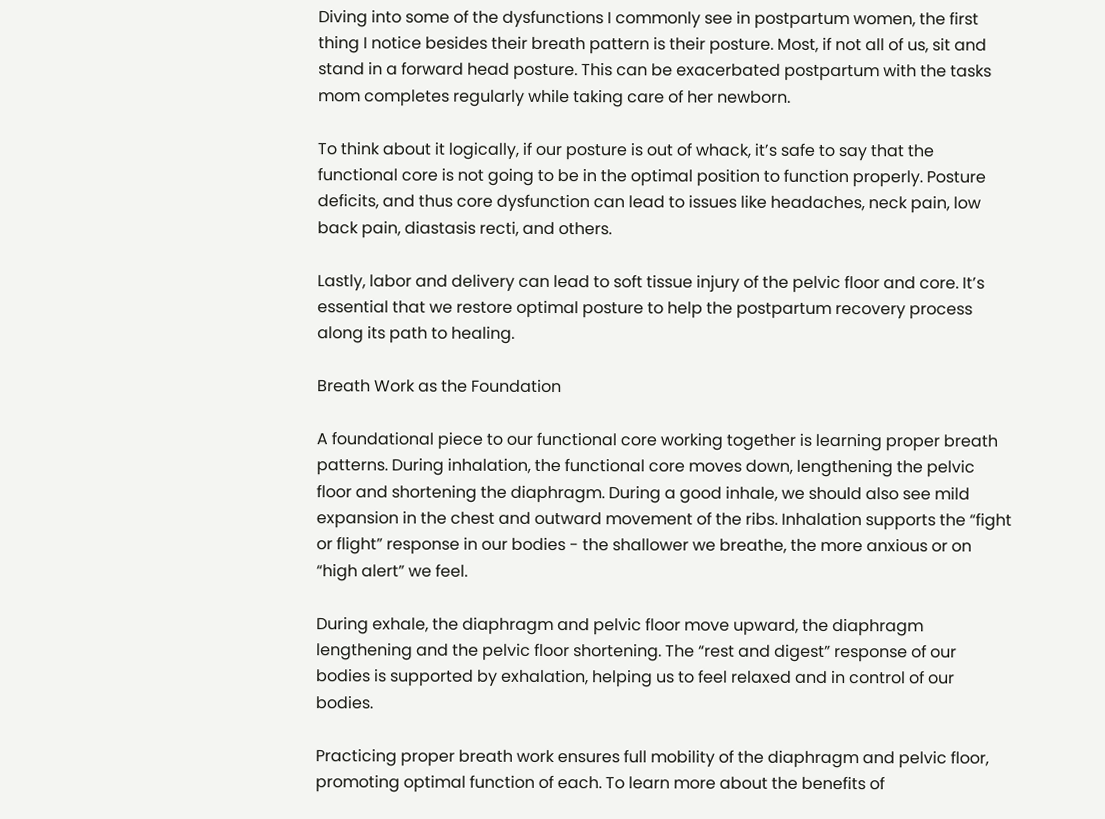Diving into some of the dysfunctions I commonly see in postpartum women, the first thing I notice besides their breath pattern is their posture. Most, if not all of us, sit and stand in a forward head posture. This can be exacerbated postpartum with the tasks mom completes regularly while taking care of her newborn.

To think about it logically, if our posture is out of whack, it’s safe to say that the functional core is not going to be in the optimal position to function properly. Posture deficits, and thus core dysfunction can lead to issues like headaches, neck pain, low back pain, diastasis recti, and others.

Lastly, labor and delivery can lead to soft tissue injury of the pelvic floor and core. It’s essential that we restore optimal posture to help the postpartum recovery process along its path to healing.

Breath Work as the Foundation

A foundational piece to our functional core working together is learning proper breath patterns. During inhalation, the functional core moves down, lengthening the pelvic floor and shortening the diaphragm. During a good inhale, we should also see mild expansion in the chest and outward movement of the ribs. Inhalation supports the “fight or flight” response in our bodies - the shallower we breathe, the more anxious or on “high alert” we feel.

During exhale, the diaphragm and pelvic floor move upward, the diaphragm lengthening and the pelvic floor shortening. The “rest and digest” response of our bodies is supported by exhalation, helping us to feel relaxed and in control of our bodies.

Practicing proper breath work ensures full mobility of the diaphragm and pelvic floor, promoting optimal function of each. To learn more about the benefits of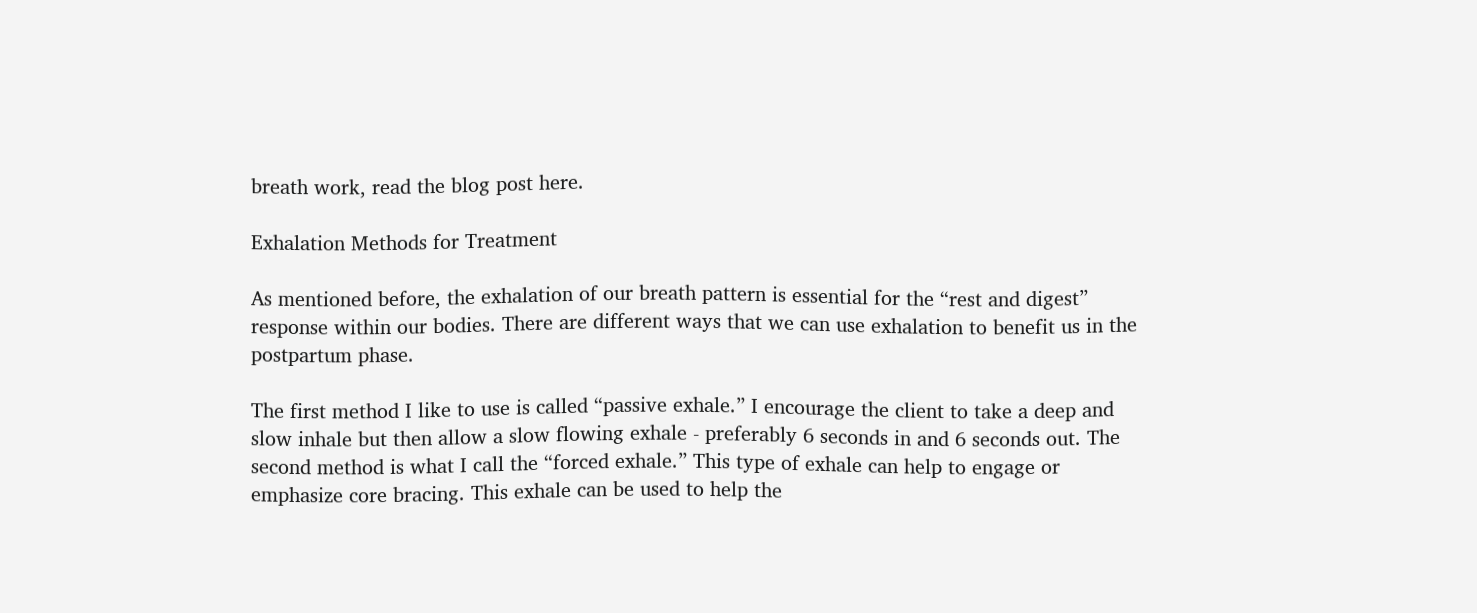breath work, read the blog post here.

Exhalation Methods for Treatment

As mentioned before, the exhalation of our breath pattern is essential for the “rest and digest” response within our bodies. There are different ways that we can use exhalation to benefit us in the postpartum phase.

The first method I like to use is called “passive exhale.” I encourage the client to take a deep and slow inhale but then allow a slow flowing exhale - preferably 6 seconds in and 6 seconds out. The second method is what I call the “forced exhale.” This type of exhale can help to engage or emphasize core bracing. This exhale can be used to help the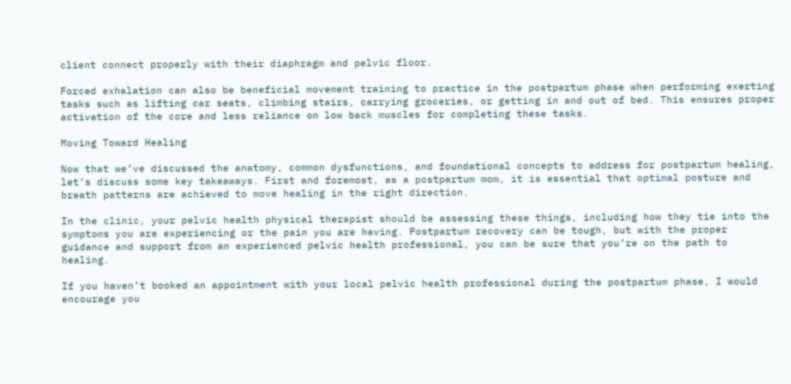client connect properly with their diaphragm and pelvic floor.

Forced exhalation can also be beneficial movement training to practice in the postpartum phase when performing exerting tasks such as lifting car seats, climbing stairs, carrying groceries, or getting in and out of bed. This ensures proper activation of the core and less reliance on low back muscles for completing these tasks.

Moving Toward Healing

Now that we’ve discussed the anatomy, common dysfunctions, and foundational concepts to address for postpartum healing, let’s discuss some key takeaways. First and foremost, as a postpartum mom, it is essential that optimal posture and breath patterns are achieved to move healing in the right direction.

In the clinic, your pelvic health physical therapist should be assessing these things, including how they tie into the symptoms you are experiencing or the pain you are having. Postpartum recovery can be tough, but with the proper guidance and support from an experienced pelvic health professional, you can be sure that you’re on the path to healing.

If you haven’t booked an appointment with your local pelvic health professional during the postpartum phase, I would encourage you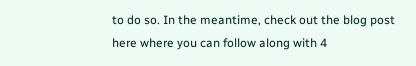to do so. In the meantime, check out the blog post here where you can follow along with 4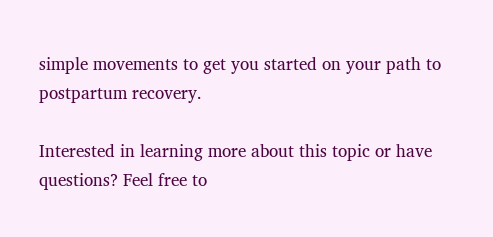simple movements to get you started on your path to postpartum recovery.

Interested in learning more about this topic or have questions? Feel free to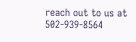reach out to us at 502-939-8564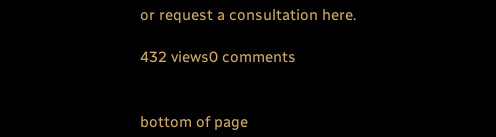or request a consultation here.

432 views0 comments


bottom of page